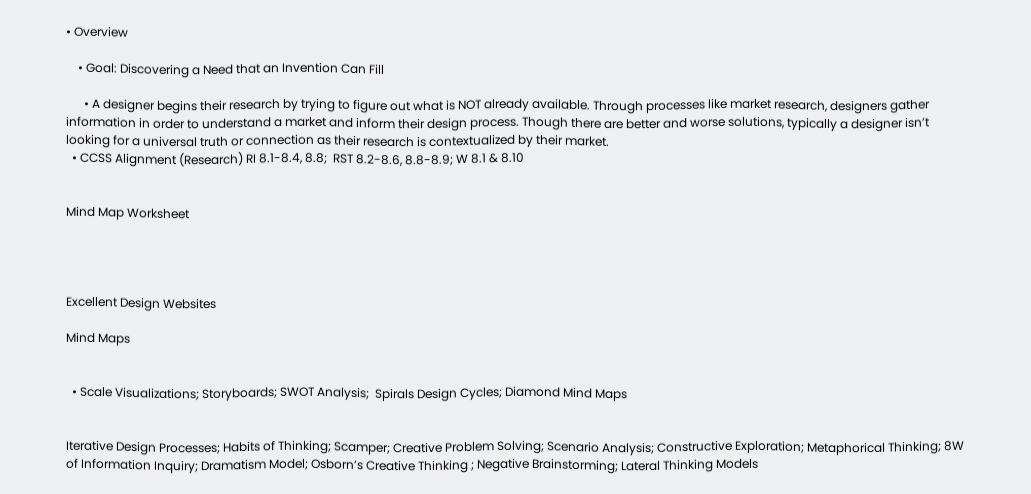• Overview

    • Goal: Discovering a Need that an Invention Can Fill

      • A designer begins their research by trying to figure out what is NOT already available. Through processes like market research, designers gather information in order to understand a market and inform their design process. Though there are better and worse solutions, typically a designer isn’t looking for a universal truth or connection as their research is contextualized by their market.
  • CCSS Alignment (Research) RI 8.1-8.4, 8.8;  RST 8.2-8.6, 8.8-8.9; W 8.1 & 8.10


Mind Map Worksheet




Excellent Design Websites

Mind Maps


  • Scale Visualizations; Storyboards; SWOT Analysis;  Spirals Design Cycles; Diamond Mind Maps


Iterative Design Processes; Habits of Thinking; Scamper; Creative Problem Solving; Scenario Analysis; Constructive Exploration; Metaphorical Thinking; 8W of Information Inquiry; Dramatism Model; Osborn’s Creative Thinking ; Negative Brainstorming; Lateral Thinking Models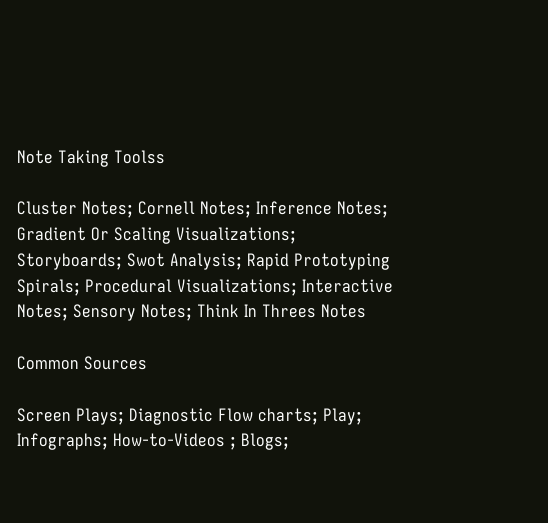Note Taking Toolss

Cluster Notes; Cornell Notes; Inference Notes; Gradient Or Scaling Visualizations; Storyboards; Swot Analysis; Rapid Prototyping Spirals; Procedural Visualizations; Interactive Notes; Sensory Notes; Think In Threes Notes

Common Sources

Screen Plays; Diagnostic Flow charts; Play; Infographs; How-to-Videos ; Blogs;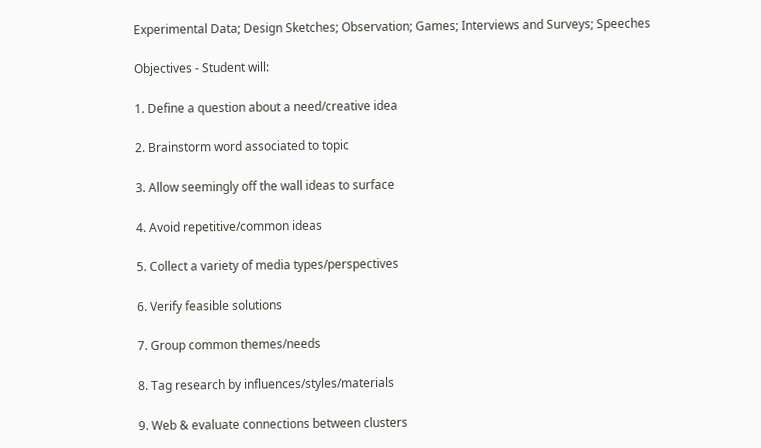Experimental Data; Design Sketches; Observation; Games; Interviews and Surveys; Speeches

Objectives - Student will:

1. Define a question about a need/creative idea

2. Brainstorm word associated to topic

3. Allow seemingly off the wall ideas to surface

4. Avoid repetitive/common ideas

5. Collect a variety of media types/perspectives

6. Verify feasible solutions

7. Group common themes/needs

8. Tag research by influences/styles/materials

9. Web & evaluate connections between clusters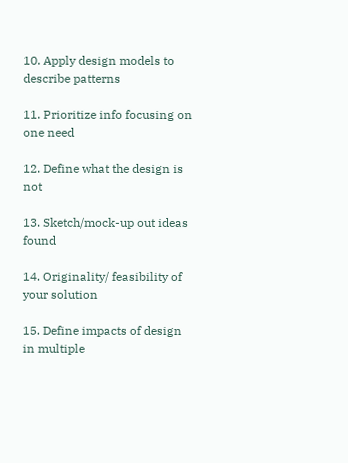10. Apply design models to describe patterns

11. Prioritize info focusing on one need

12. Define what the design is not

13. Sketch/mock-up out ideas found

14. Originality/ feasibility of your solution

15. Define impacts of design in multiple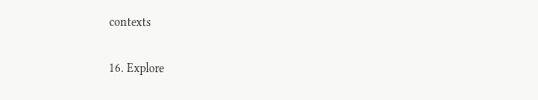contexts

16. Explore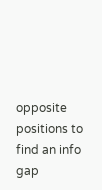opposite positions to find an info gap